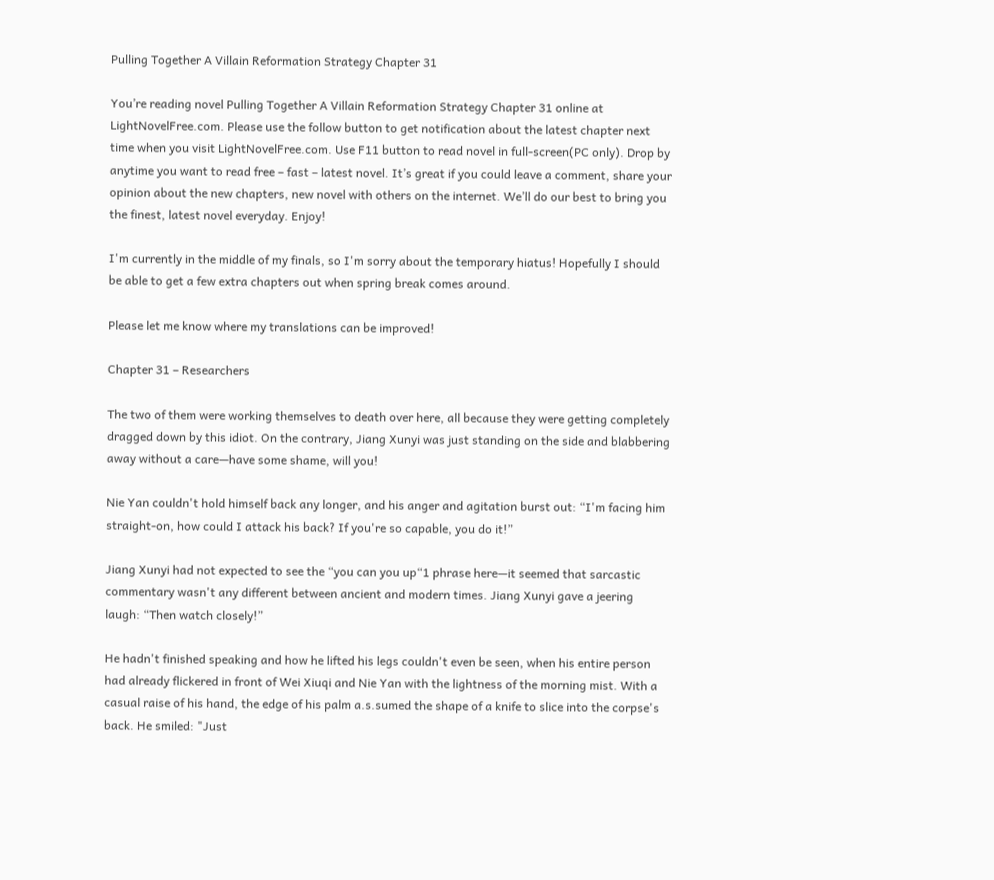Pulling Together A Villain Reformation Strategy Chapter 31

You’re reading novel Pulling Together A Villain Reformation Strategy Chapter 31 online at LightNovelFree.com. Please use the follow button to get notification about the latest chapter next time when you visit LightNovelFree.com. Use F11 button to read novel in full-screen(PC only). Drop by anytime you want to read free – fast – latest novel. It’s great if you could leave a comment, share your opinion about the new chapters, new novel with others on the internet. We’ll do our best to bring you the finest, latest novel everyday. Enjoy!

I'm currently in the middle of my finals, so I'm sorry about the temporary hiatus! Hopefully I should be able to get a few extra chapters out when spring break comes around.

Please let me know where my translations can be improved!

Chapter 31 – Researchers

The two of them were working themselves to death over here, all because they were getting completely dragged down by this idiot. On the contrary, Jiang Xunyi was just standing on the side and blabbering away without a care—have some shame, will you!

Nie Yan couldn't hold himself back any longer, and his anger and agitation burst out: “I'm facing him straight-on, how could I attack his back? If you're so capable, you do it!”

Jiang Xunyi had not expected to see the “you can you up“1 phrase here—it seemed that sarcastic commentary wasn't any different between ancient and modern times. Jiang Xunyi gave a jeering laugh: “Then watch closely!”

He hadn't finished speaking and how he lifted his legs couldn't even be seen, when his entire person had already flickered in front of Wei Xiuqi and Nie Yan with the lightness of the morning mist. With a casual raise of his hand, the edge of his palm a.s.sumed the shape of a knife to slice into the corpse's back. He smiled: "Just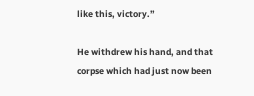like this, victory.”

He withdrew his hand, and that corpse which had just now been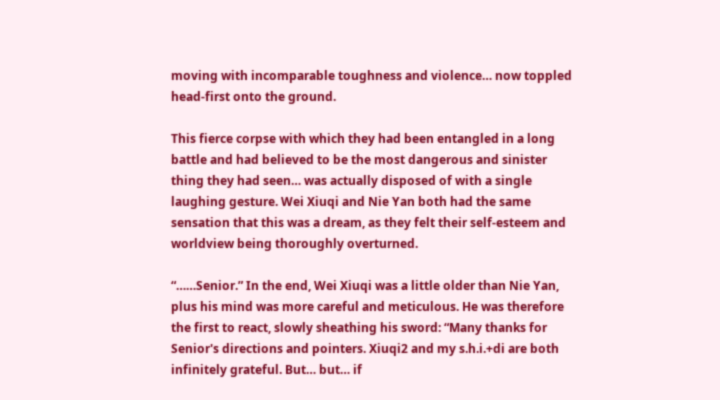moving with incomparable toughness and violence… now toppled head-first onto the ground.

This fierce corpse with which they had been entangled in a long battle and had believed to be the most dangerous and sinister thing they had seen… was actually disposed of with a single laughing gesture. Wei Xiuqi and Nie Yan both had the same sensation that this was a dream, as they felt their self-esteem and worldview being thoroughly overturned.

“……Senior.” In the end, Wei Xiuqi was a little older than Nie Yan, plus his mind was more careful and meticulous. He was therefore the first to react, slowly sheathing his sword: “Many thanks for Senior's directions and pointers. Xiuqi2 and my s.h.i.+di are both infinitely grateful. But… but… if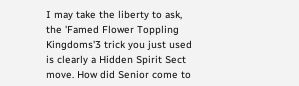I may take the liberty to ask, the 'Famed Flower Toppling Kingdoms'3 trick you just used is clearly a Hidden Spirit Sect move. How did Senior come to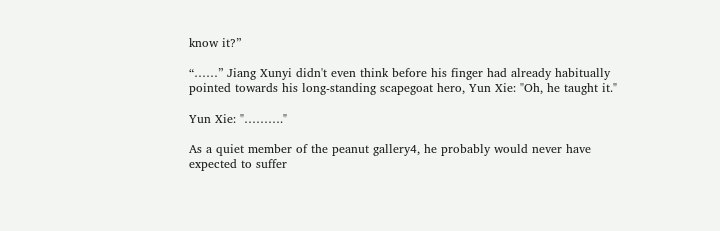know it?”

“……” Jiang Xunyi didn't even think before his finger had already habitually pointed towards his long-standing scapegoat hero, Yun Xie: "Oh, he taught it."

Yun Xie: "………."

As a quiet member of the peanut gallery4, he probably would never have expected to suffer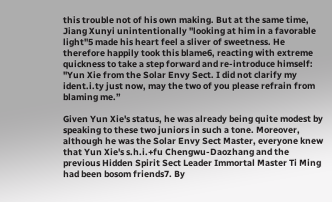this trouble not of his own making. But at the same time, Jiang Xunyi unintentionally "looking at him in a favorable light"5 made his heart feel a sliver of sweetness. He therefore happily took this blame6, reacting with extreme quickness to take a step forward and re-introduce himself: "Yun Xie from the Solar Envy Sect. I did not clarify my ident.i.ty just now, may the two of you please refrain from blaming me.”

Given Yun Xie's status, he was already being quite modest by speaking to these two juniors in such a tone. Moreover, although he was the Solar Envy Sect Master, everyone knew that Yun Xie's s.h.i.+fu Chengwu-Daozhang and the previous Hidden Spirit Sect Leader Immortal Master Ti Ming had been bosom friends7. By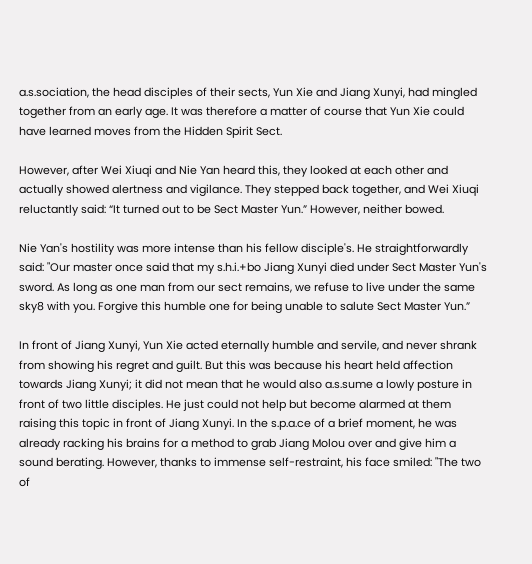a.s.sociation, the head disciples of their sects, Yun Xie and Jiang Xunyi, had mingled together from an early age. It was therefore a matter of course that Yun Xie could have learned moves from the Hidden Spirit Sect.

However, after Wei Xiuqi and Nie Yan heard this, they looked at each other and actually showed alertness and vigilance. They stepped back together, and Wei Xiuqi reluctantly said: “It turned out to be Sect Master Yun.” However, neither bowed.

Nie Yan's hostility was more intense than his fellow disciple's. He straightforwardly said: "Our master once said that my s.h.i.+bo Jiang Xunyi died under Sect Master Yun's sword. As long as one man from our sect remains, we refuse to live under the same sky8 with you. Forgive this humble one for being unable to salute Sect Master Yun.”

In front of Jiang Xunyi, Yun Xie acted eternally humble and servile, and never shrank from showing his regret and guilt. But this was because his heart held affection towards Jiang Xunyi; it did not mean that he would also a.s.sume a lowly posture in front of two little disciples. He just could not help but become alarmed at them raising this topic in front of Jiang Xunyi. In the s.p.a.ce of a brief moment, he was already racking his brains for a method to grab Jiang Molou over and give him a sound berating. However, thanks to immense self-restraint, his face smiled: "The two of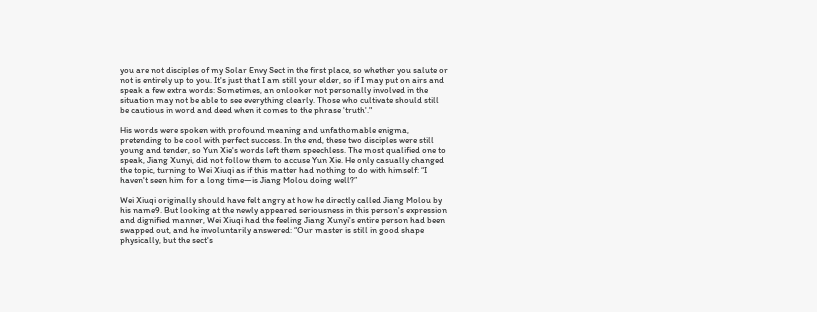you are not disciples of my Solar Envy Sect in the first place, so whether you salute or not is entirely up to you. It's just that I am still your elder, so if I may put on airs and speak a few extra words: Sometimes, an onlooker not personally involved in the situation may not be able to see everything clearly. Those who cultivate should still be cautious in word and deed when it comes to the phrase 'truth'."

His words were spoken with profound meaning and unfathomable enigma, pretending to be cool with perfect success. In the end, these two disciples were still young and tender, so Yun Xie's words left them speechless. The most qualified one to speak, Jiang Xunyi, did not follow them to accuse Yun Xie. He only casually changed the topic, turning to Wei Xiuqi as if this matter had nothing to do with himself: “I haven't seen him for a long time—is Jiang Molou doing well?”

Wei Xiuqi originally should have felt angry at how he directly called Jiang Molou by his name9. But looking at the newly appeared seriousness in this person's expression and dignified manner, Wei Xiuqi had the feeling Jiang Xunyi's entire person had been swapped out, and he involuntarily answered: “Our master is still in good shape physically, but the sect's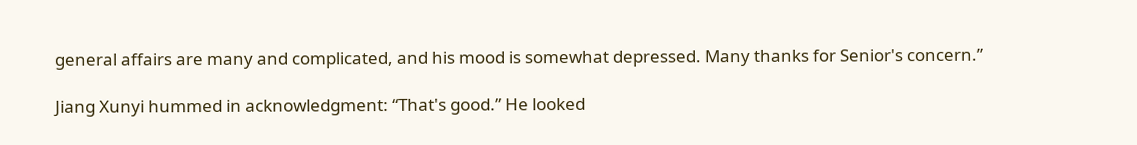general affairs are many and complicated, and his mood is somewhat depressed. Many thanks for Senior's concern.”

Jiang Xunyi hummed in acknowledgment: “That's good.” He looked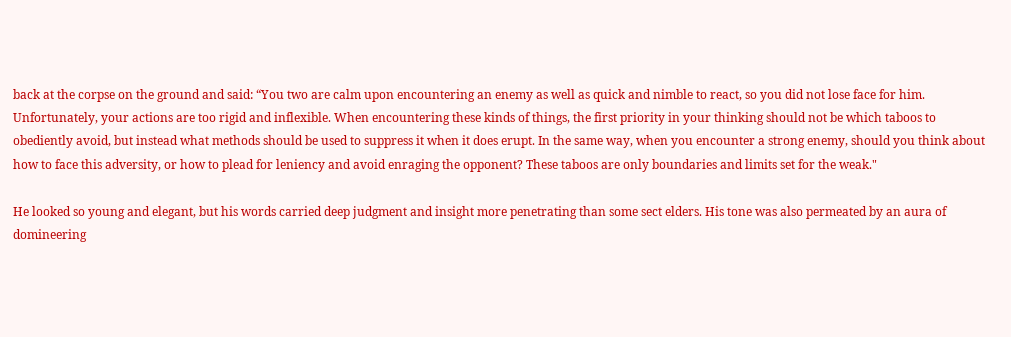back at the corpse on the ground and said: “You two are calm upon encountering an enemy as well as quick and nimble to react, so you did not lose face for him. Unfortunately, your actions are too rigid and inflexible. When encountering these kinds of things, the first priority in your thinking should not be which taboos to obediently avoid, but instead what methods should be used to suppress it when it does erupt. In the same way, when you encounter a strong enemy, should you think about how to face this adversity, or how to plead for leniency and avoid enraging the opponent? These taboos are only boundaries and limits set for the weak."

He looked so young and elegant, but his words carried deep judgment and insight more penetrating than some sect elders. His tone was also permeated by an aura of domineering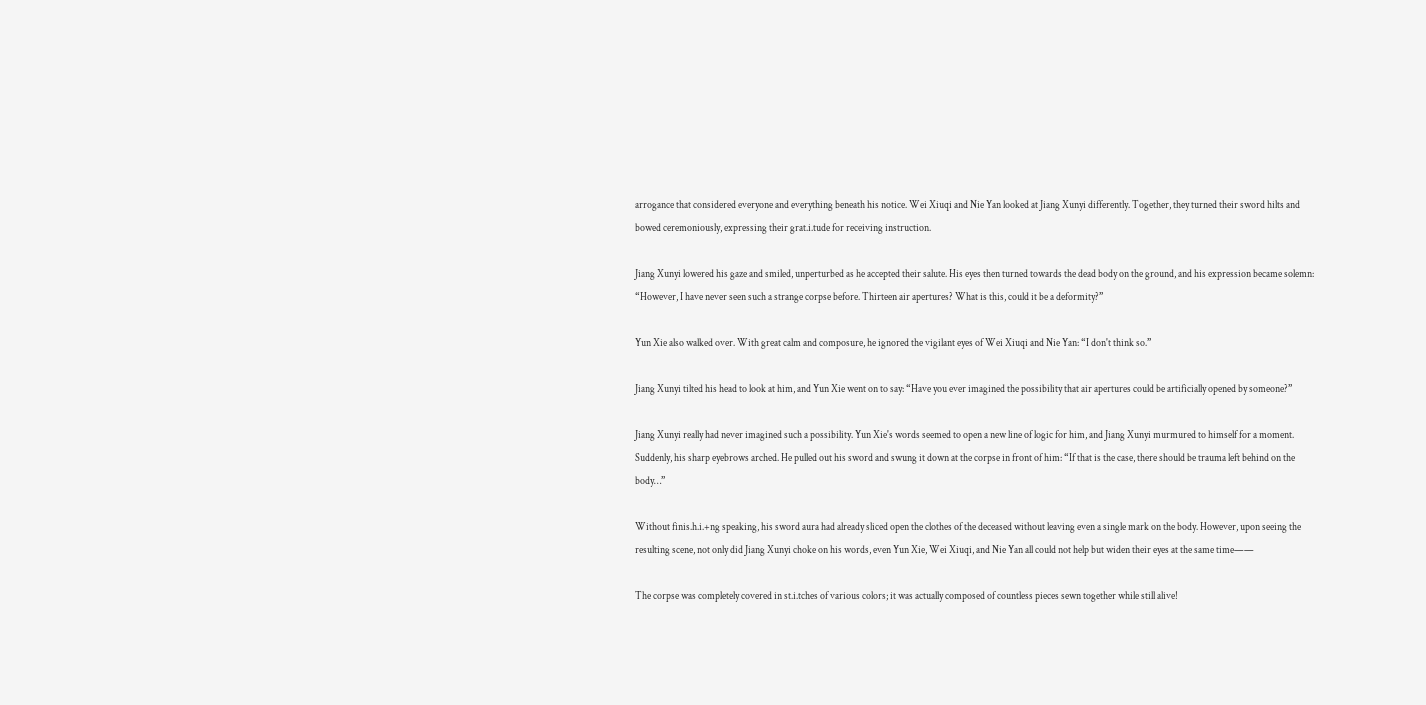arrogance that considered everyone and everything beneath his notice. Wei Xiuqi and Nie Yan looked at Jiang Xunyi differently. Together, they turned their sword hilts and bowed ceremoniously, expressing their grat.i.tude for receiving instruction.

Jiang Xunyi lowered his gaze and smiled, unperturbed as he accepted their salute. His eyes then turned towards the dead body on the ground, and his expression became solemn: “However, I have never seen such a strange corpse before. Thirteen air apertures? What is this, could it be a deformity?”

Yun Xie also walked over. With great calm and composure, he ignored the vigilant eyes of Wei Xiuqi and Nie Yan: “I don't think so.”

Jiang Xunyi tilted his head to look at him, and Yun Xie went on to say: “Have you ever imagined the possibility that air apertures could be artificially opened by someone?”

Jiang Xunyi really had never imagined such a possibility. Yun Xie's words seemed to open a new line of logic for him, and Jiang Xunyi murmured to himself for a moment. Suddenly, his sharp eyebrows arched. He pulled out his sword and swung it down at the corpse in front of him: “If that is the case, there should be trauma left behind on the body…”

Without finis.h.i.+ng speaking, his sword aura had already sliced open the clothes of the deceased without leaving even a single mark on the body. However, upon seeing the resulting scene, not only did Jiang Xunyi choke on his words, even Yun Xie, Wei Xiuqi, and Nie Yan all could not help but widen their eyes at the same time——

The corpse was completely covered in st.i.tches of various colors; it was actually composed of countless pieces sewn together while still alive!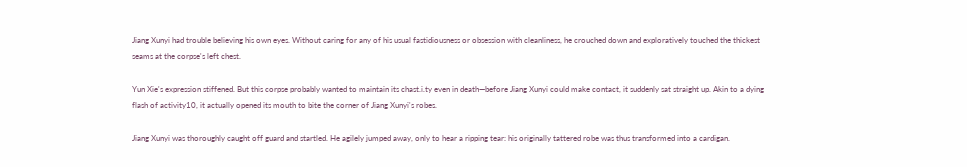Jiang Xunyi had trouble believing his own eyes. Without caring for any of his usual fastidiousness or obsession with cleanliness, he crouched down and exploratively touched the thickest seams at the corpse's left chest.

Yun Xie's expression stiffened. But this corpse probably wanted to maintain its chast.i.ty even in death—before Jiang Xunyi could make contact, it suddenly sat straight up. Akin to a dying flash of activity10, it actually opened its mouth to bite the corner of Jiang Xunyi's robes.

Jiang Xunyi was thoroughly caught off guard and startled. He agilely jumped away, only to hear a ripping tear: his originally tattered robe was thus transformed into a cardigan.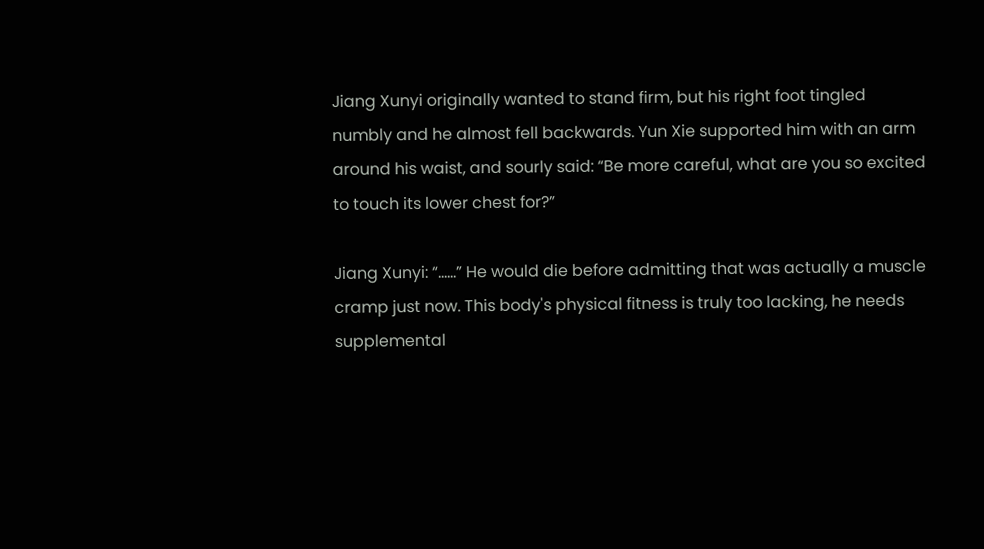Jiang Xunyi originally wanted to stand firm, but his right foot tingled numbly and he almost fell backwards. Yun Xie supported him with an arm around his waist, and sourly said: “Be more careful, what are you so excited to touch its lower chest for?”

Jiang Xunyi: “……” He would die before admitting that was actually a muscle cramp just now. This body's physical fitness is truly too lacking, he needs supplemental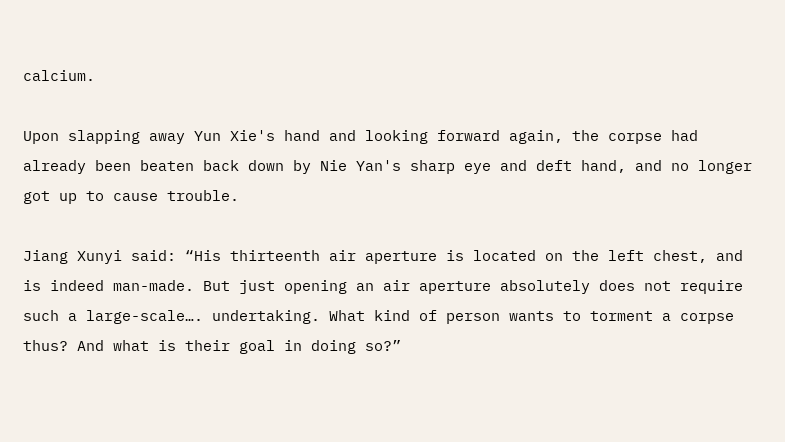calcium.

Upon slapping away Yun Xie's hand and looking forward again, the corpse had already been beaten back down by Nie Yan's sharp eye and deft hand, and no longer got up to cause trouble.

Jiang Xunyi said: “His thirteenth air aperture is located on the left chest, and is indeed man-made. But just opening an air aperture absolutely does not require such a large-scale…. undertaking. What kind of person wants to torment a corpse thus? And what is their goal in doing so?”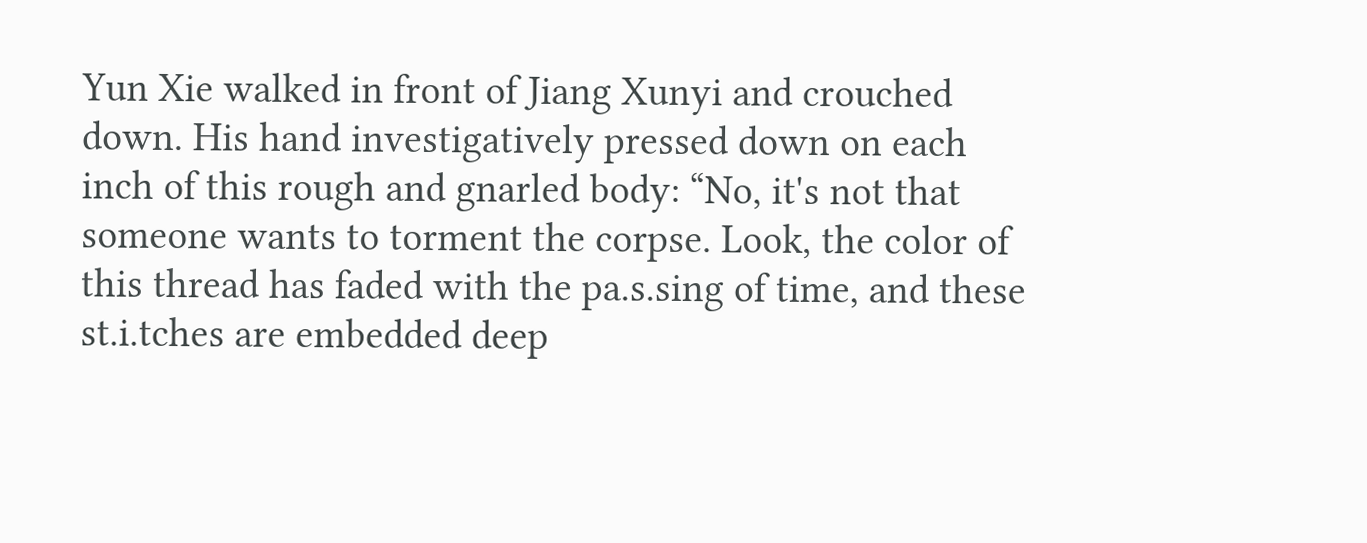Yun Xie walked in front of Jiang Xunyi and crouched down. His hand investigatively pressed down on each inch of this rough and gnarled body: “No, it's not that someone wants to torment the corpse. Look, the color of this thread has faded with the pa.s.sing of time, and these st.i.tches are embedded deep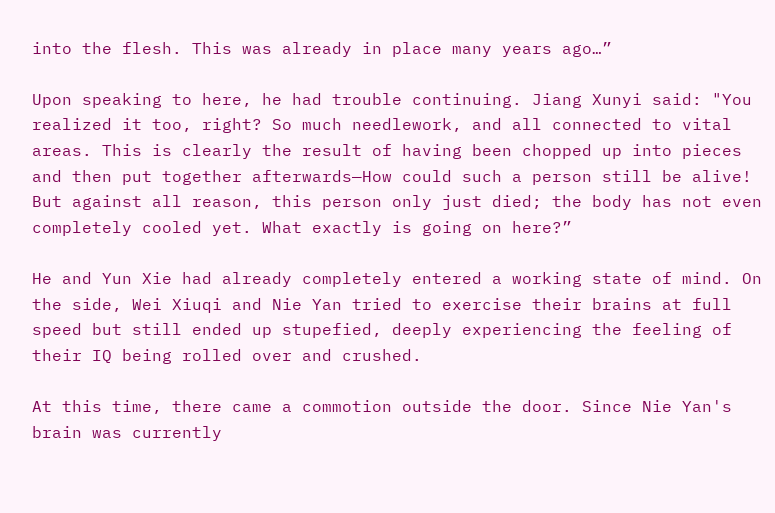into the flesh. This was already in place many years ago…”

Upon speaking to here, he had trouble continuing. Jiang Xunyi said: "You realized it too, right? So much needlework, and all connected to vital areas. This is clearly the result of having been chopped up into pieces and then put together afterwards—How could such a person still be alive! But against all reason, this person only just died; the body has not even completely cooled yet. What exactly is going on here?”

He and Yun Xie had already completely entered a working state of mind. On the side, Wei Xiuqi and Nie Yan tried to exercise their brains at full speed but still ended up stupefied, deeply experiencing the feeling of their IQ being rolled over and crushed.

At this time, there came a commotion outside the door. Since Nie Yan's brain was currently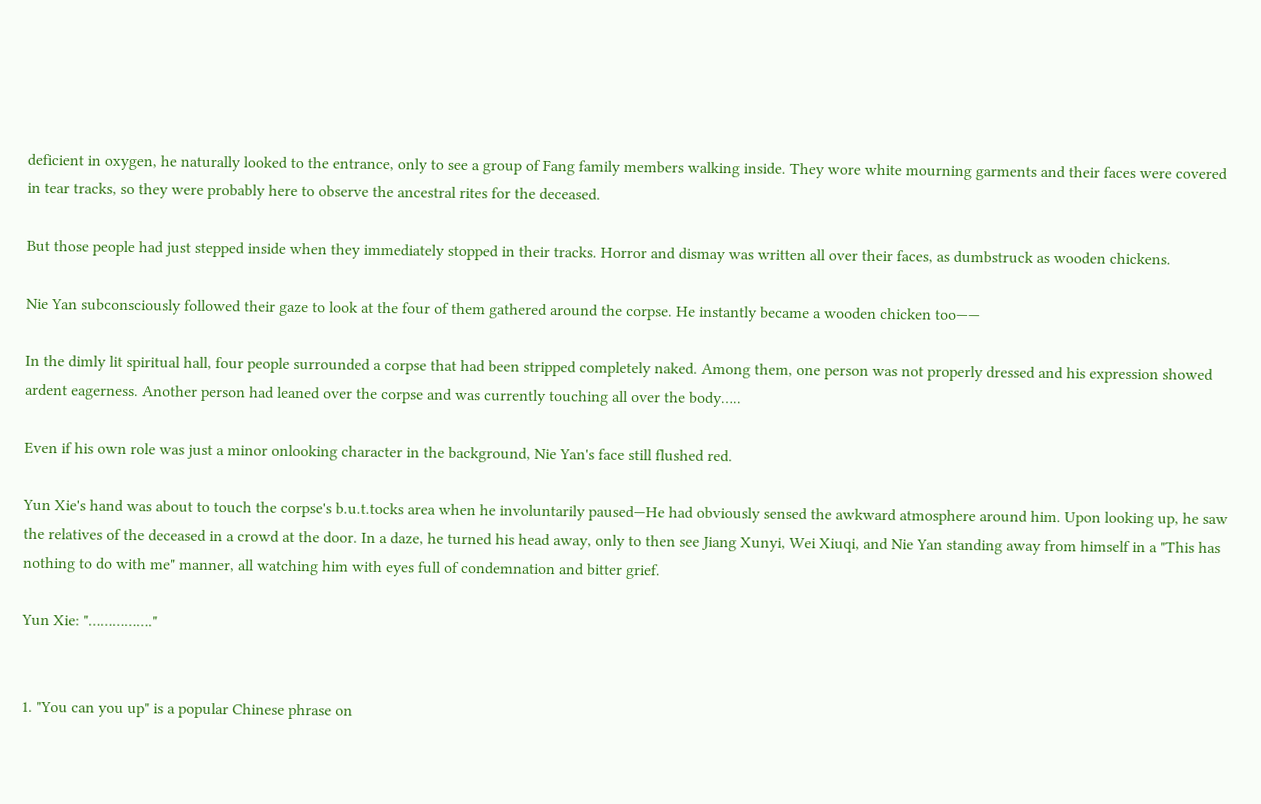deficient in oxygen, he naturally looked to the entrance, only to see a group of Fang family members walking inside. They wore white mourning garments and their faces were covered in tear tracks, so they were probably here to observe the ancestral rites for the deceased.

But those people had just stepped inside when they immediately stopped in their tracks. Horror and dismay was written all over their faces, as dumbstruck as wooden chickens.

Nie Yan subconsciously followed their gaze to look at the four of them gathered around the corpse. He instantly became a wooden chicken too——

In the dimly lit spiritual hall, four people surrounded a corpse that had been stripped completely naked. Among them, one person was not properly dressed and his expression showed ardent eagerness. Another person had leaned over the corpse and was currently touching all over the body…..

Even if his own role was just a minor onlooking character in the background, Nie Yan's face still flushed red.

Yun Xie's hand was about to touch the corpse's b.u.t.tocks area when he involuntarily paused—He had obviously sensed the awkward atmosphere around him. Upon looking up, he saw the relatives of the deceased in a crowd at the door. In a daze, he turned his head away, only to then see Jiang Xunyi, Wei Xiuqi, and Nie Yan standing away from himself in a "This has nothing to do with me" manner, all watching him with eyes full of condemnation and bitter grief.

Yun Xie: "……………."


1. "You can you up" is a popular Chinese phrase on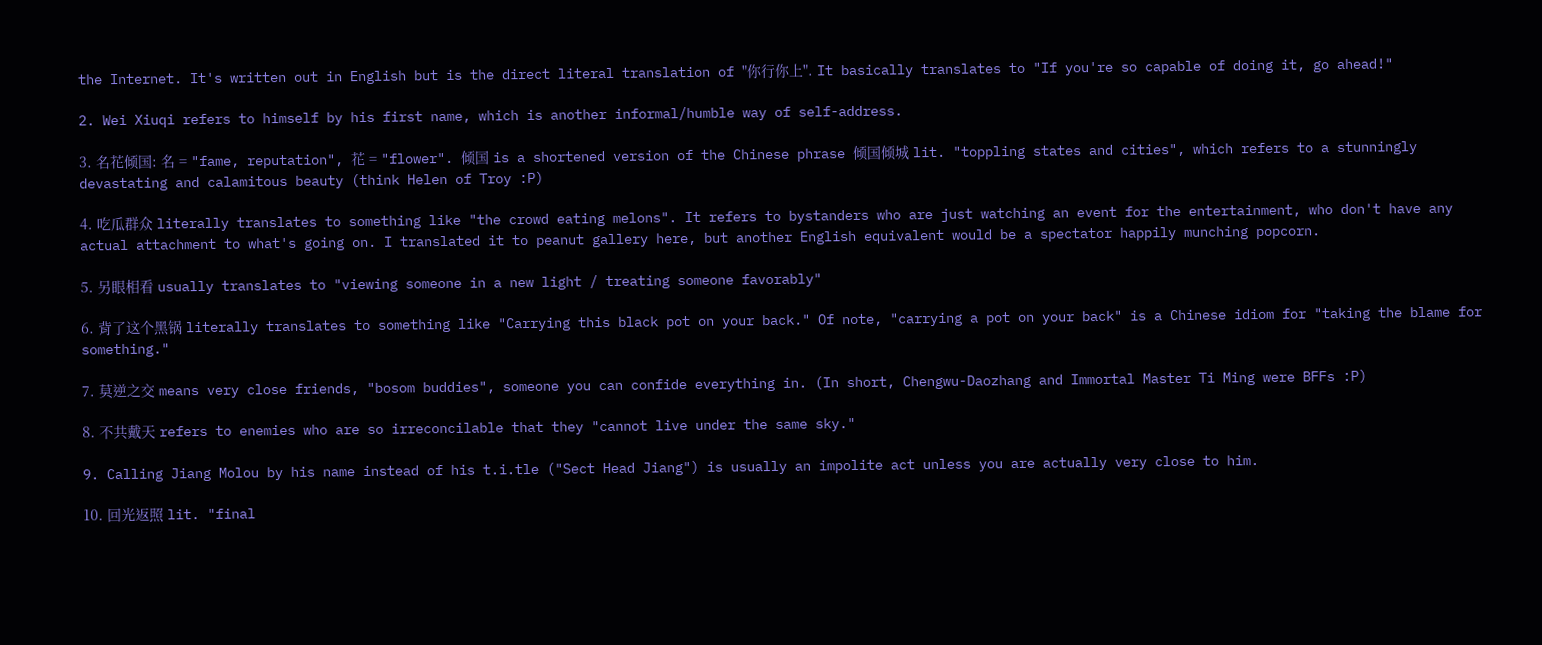the Internet. It's written out in English but is the direct literal translation of "你行你上". It basically translates to "If you're so capable of doing it, go ahead!"

2. Wei Xiuqi refers to himself by his first name, which is another informal/humble way of self-address.

3. 名花倾国: 名 = "fame, reputation", 花 = "flower". 倾国 is a shortened version of the Chinese phrase 倾国倾城 lit. "toppling states and cities", which refers to a stunningly devastating and calamitous beauty (think Helen of Troy :P)

4. 吃瓜群众 literally translates to something like "the crowd eating melons". It refers to bystanders who are just watching an event for the entertainment, who don't have any actual attachment to what's going on. I translated it to peanut gallery here, but another English equivalent would be a spectator happily munching popcorn.

5. 另眼相看 usually translates to "viewing someone in a new light / treating someone favorably"

6. 背了这个黑锅 literally translates to something like "Carrying this black pot on your back." Of note, "carrying a pot on your back" is a Chinese idiom for "taking the blame for something."

7. 莫逆之交 means very close friends, "bosom buddies", someone you can confide everything in. (In short, Chengwu-Daozhang and Immortal Master Ti Ming were BFFs :P)

8. 不共戴天 refers to enemies who are so irreconcilable that they "cannot live under the same sky."

9. Calling Jiang Molou by his name instead of his t.i.tle ("Sect Head Jiang") is usually an impolite act unless you are actually very close to him.

10. 回光返照 lit. "final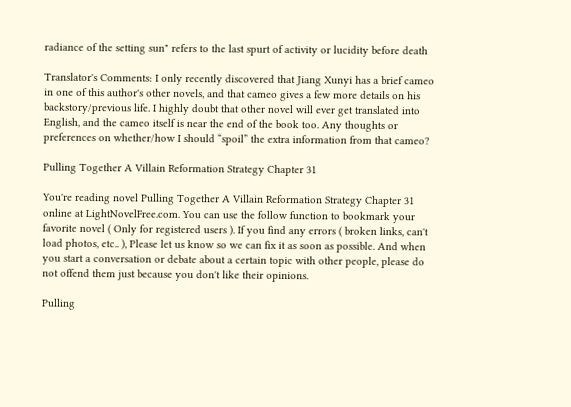radiance of the setting sun" refers to the last spurt of activity or lucidity before death

Translator's Comments: I only recently discovered that Jiang Xunyi has a brief cameo in one of this author's other novels, and that cameo gives a few more details on his backstory/previous life. I highly doubt that other novel will ever get translated into English, and the cameo itself is near the end of the book too. Any thoughts or preferences on whether/how I should “spoil” the extra information from that cameo?

Pulling Together A Villain Reformation Strategy Chapter 31

You're reading novel Pulling Together A Villain Reformation Strategy Chapter 31 online at LightNovelFree.com. You can use the follow function to bookmark your favorite novel ( Only for registered users ). If you find any errors ( broken links, can't load photos, etc.. ), Please let us know so we can fix it as soon as possible. And when you start a conversation or debate about a certain topic with other people, please do not offend them just because you don't like their opinions.

Pulling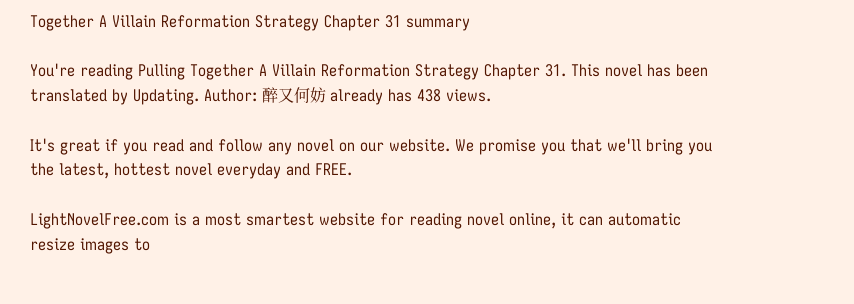Together A Villain Reformation Strategy Chapter 31 summary

You're reading Pulling Together A Villain Reformation Strategy Chapter 31. This novel has been translated by Updating. Author: 醉又何妨 already has 438 views.

It's great if you read and follow any novel on our website. We promise you that we'll bring you the latest, hottest novel everyday and FREE.

LightNovelFree.com is a most smartest website for reading novel online, it can automatic resize images to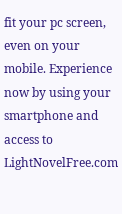fit your pc screen, even on your mobile. Experience now by using your smartphone and access to LightNovelFree.com